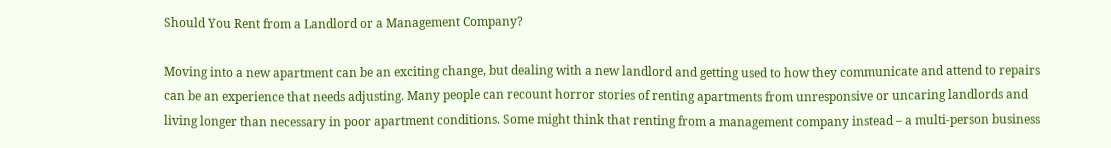Should You Rent from a Landlord or a Management Company?

Moving into a new apartment can be an exciting change, but dealing with a new landlord and getting used to how they communicate and attend to repairs can be an experience that needs adjusting. Many people can recount horror stories of renting apartments from unresponsive or uncaring landlords and living longer than necessary in poor apartment conditions. Some might think that renting from a management company instead – a multi-person business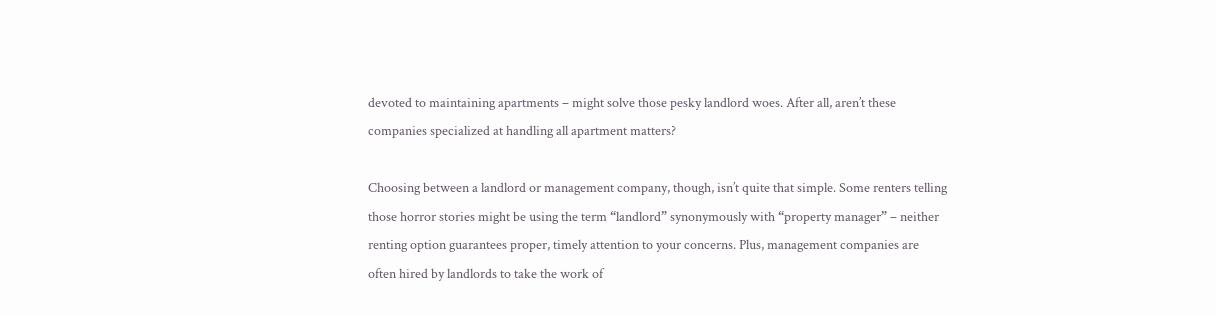devoted to maintaining apartments – might solve those pesky landlord woes. After all, aren’t these companies specialized at handling all apartment matters?

Choosing between a landlord or management company, though, isn’t quite that simple. Some renters telling those horror stories might be using the term “landlord” synonymously with “property manager” – neither renting option guarantees proper, timely attention to your concerns. Plus, management companies are often hired by landlords to take the work of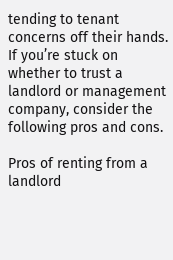tending to tenant concerns off their hands. If you’re stuck on whether to trust a landlord or management company, consider the following pros and cons.

Pros of renting from a landlord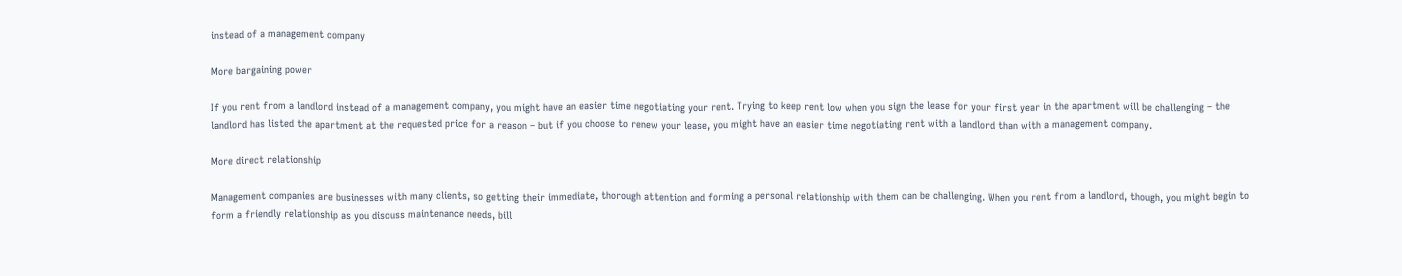instead of a management company

More bargaining power

If you rent from a landlord instead of a management company, you might have an easier time negotiating your rent. Trying to keep rent low when you sign the lease for your first year in the apartment will be challenging – the landlord has listed the apartment at the requested price for a reason – but if you choose to renew your lease, you might have an easier time negotiating rent with a landlord than with a management company.

More direct relationship

Management companies are businesses with many clients, so getting their immediate, thorough attention and forming a personal relationship with them can be challenging. When you rent from a landlord, though, you might begin to form a friendly relationship as you discuss maintenance needs, bill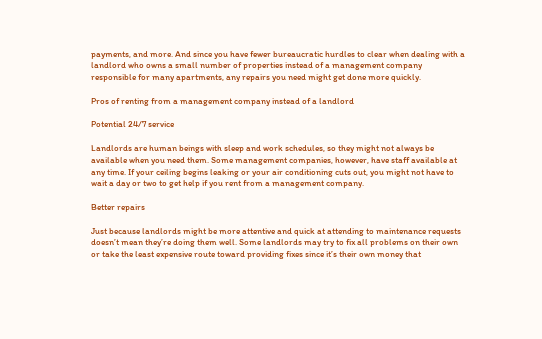payments, and more. And since you have fewer bureaucratic hurdles to clear when dealing with a landlord who owns a small number of properties instead of a management company responsible for many apartments, any repairs you need might get done more quickly.

Pros of renting from a management company instead of a landlord

Potential 24/7 service

Landlords are human beings with sleep and work schedules, so they might not always be available when you need them. Some management companies, however, have staff available at any time. If your ceiling begins leaking or your air conditioning cuts out, you might not have to wait a day or two to get help if you rent from a management company.

Better repairs

Just because landlords might be more attentive and quick at attending to maintenance requests doesn’t mean they’re doing them well. Some landlords may try to fix all problems on their own or take the least expensive route toward providing fixes since it’s their own money that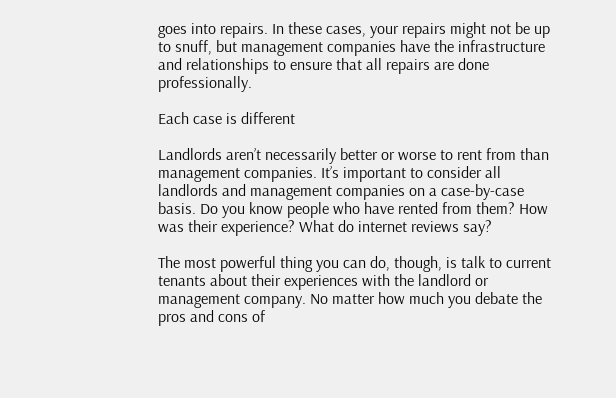goes into repairs. In these cases, your repairs might not be up to snuff, but management companies have the infrastructure and relationships to ensure that all repairs are done professionally.

Each case is different

Landlords aren’t necessarily better or worse to rent from than management companies. It’s important to consider all landlords and management companies on a case-by-case basis. Do you know people who have rented from them? How was their experience? What do internet reviews say?

The most powerful thing you can do, though, is talk to current tenants about their experiences with the landlord or management company. No matter how much you debate the pros and cons of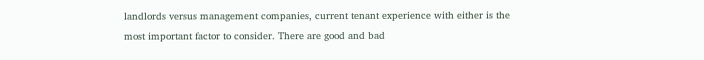landlords versus management companies, current tenant experience with either is the most important factor to consider. There are good and bad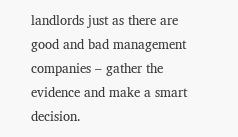landlords just as there are good and bad management companies – gather the evidence and make a smart decision.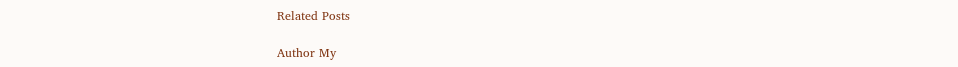Related Posts

Author My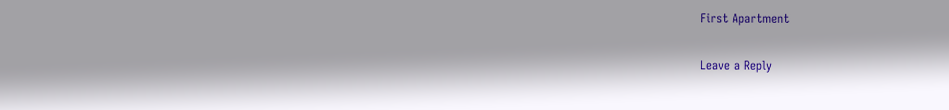First Apartment

Leave a Reply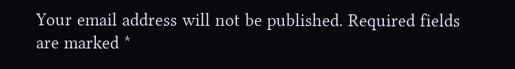Your email address will not be published. Required fields are marked *